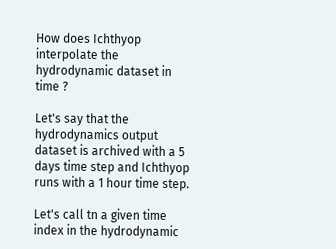How does Ichthyop interpolate the hydrodynamic dataset in time ?

Let's say that the hydrodynamics output dataset is archived with a 5 days time step and Ichthyop runs with a 1 hour time step.

Let's call tn a given time index in the hydrodynamic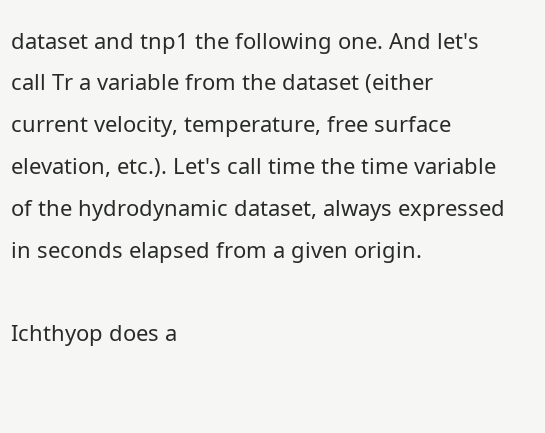dataset and tnp1 the following one. And let's call Tr a variable from the dataset (either current velocity, temperature, free surface elevation, etc.). Let's call time the time variable of the hydrodynamic dataset, always expressed in seconds elapsed from a given origin.

Ichthyop does a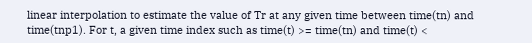linear interpolation to estimate the value of Tr at any given time between time(tn) and time(tnp1). For t, a given time index such as time(t) >= time(tn) and time(t) <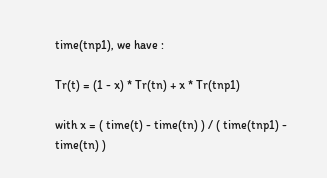time(tnp1), we have :

Tr(t) = (1 - x) * Tr(tn) + x * Tr(tnp1)

with x = ( time(t) - time(tn) ) / ( time(tnp1) - time(tn) )